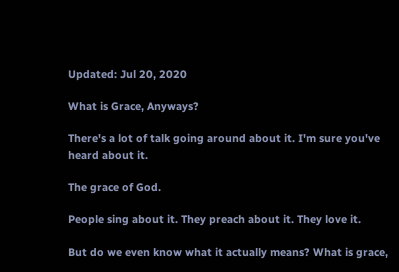Updated: Jul 20, 2020

What is Grace, Anyways?

There's a lot of talk going around about it. I'm sure you've heard about it.

The grace of God.

People sing about it. They preach about it. They love it.

But do we even know what it actually means? What is grace,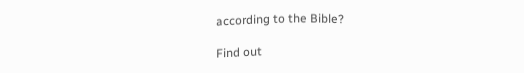according to the Bible?

Find out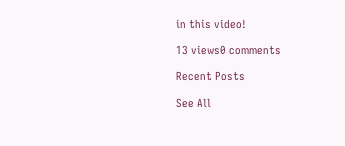in this video!

13 views0 comments

Recent Posts

See All